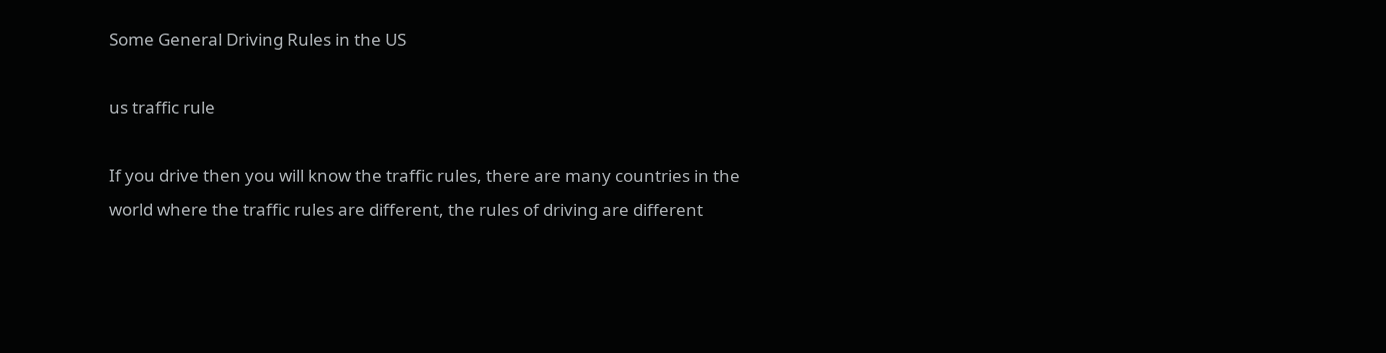Some General Driving Rules in the US

us traffic rule

If you drive then you will know the traffic rules, there are many countries in the world where the traffic rules are different, the rules of driving are different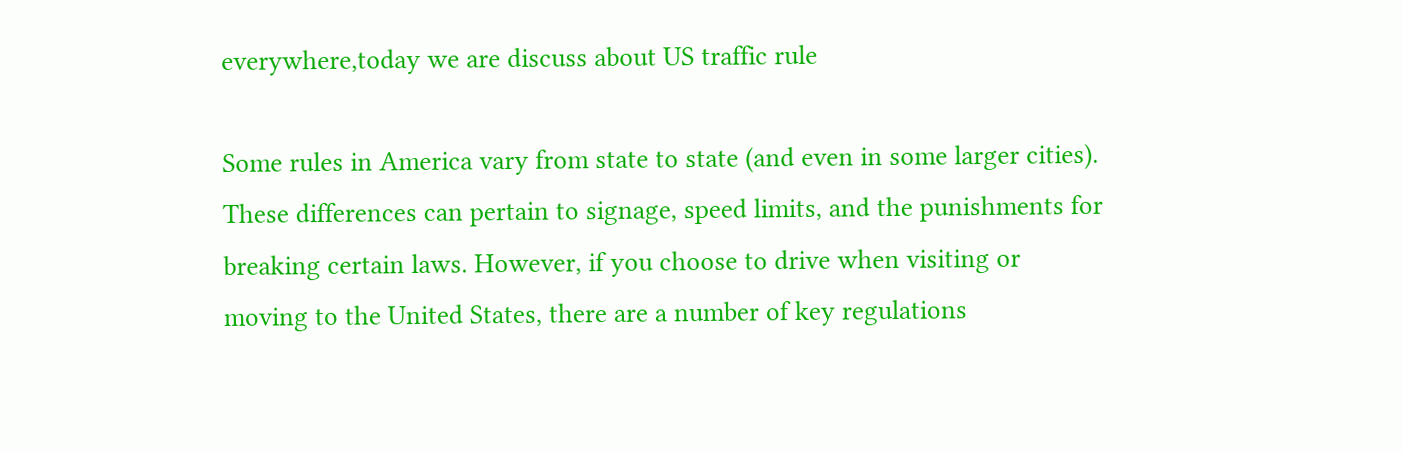everywhere,today we are discuss about US traffic rule

Some rules in America vary from state to state (and even in some larger cities). These differences can pertain to signage, speed limits, and the punishments for breaking certain laws. However, if you choose to drive when visiting or moving to the United States, there are a number of key regulations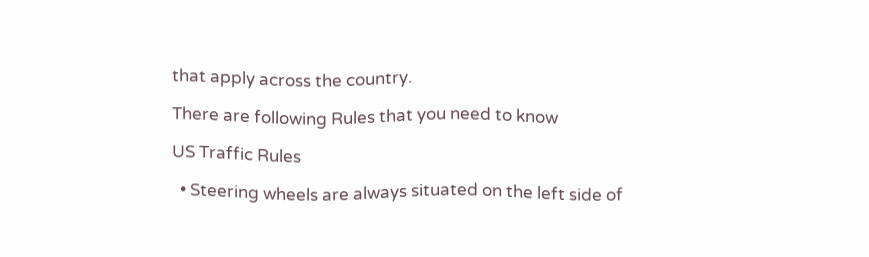that apply across the country.

There are following Rules that you need to know

US Traffic Rules

  • Steering wheels are always situated on the left side of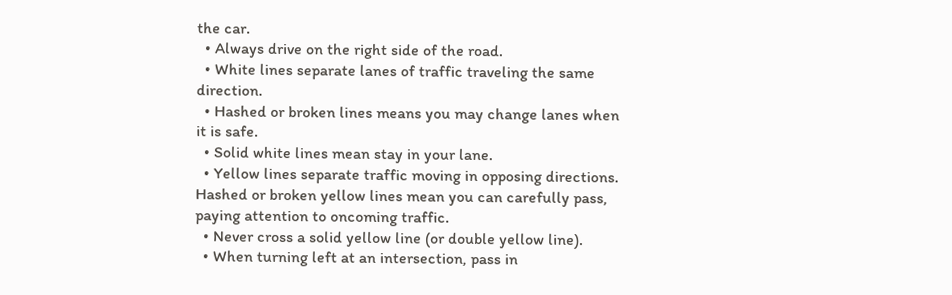the car.
  • Always drive on the right side of the road.
  • White lines separate lanes of traffic traveling the same direction.
  • Hashed or broken lines means you may change lanes when it is safe.
  • Solid white lines mean stay in your lane.
  • Yellow lines separate traffic moving in opposing directions. Hashed or broken yellow lines mean you can carefully pass, paying attention to oncoming traffic.
  • Never cross a solid yellow line (or double yellow line).
  • When turning left at an intersection, pass in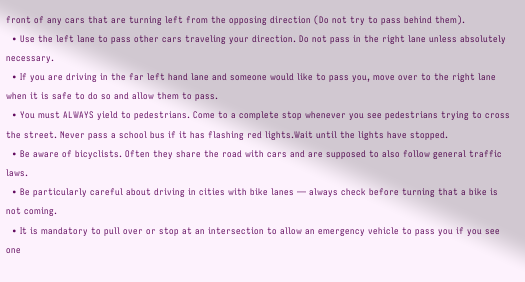front of any cars that are turning left from the opposing direction (Do not try to pass behind them).
  • Use the left lane to pass other cars traveling your direction. Do not pass in the right lane unless absolutely necessary.
  • If you are driving in the far left hand lane and someone would like to pass you, move over to the right lane when it is safe to do so and allow them to pass.
  • You must ALWAYS yield to pedestrians. Come to a complete stop whenever you see pedestrians trying to cross the street. Never pass a school bus if it has flashing red lights.Wait until the lights have stopped.
  • Be aware of bicyclists. Often they share the road with cars and are supposed to also follow general traffic laws.
  • Be particularly careful about driving in cities with bike lanes — always check before turning that a bike is not coming.
  • It is mandatory to pull over or stop at an intersection to allow an emergency vehicle to pass you if you see one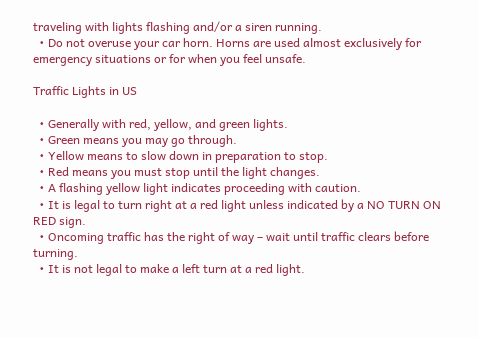traveling with lights flashing and/or a siren running.
  • Do not overuse your car horn. Horns are used almost exclusively for emergency situations or for when you feel unsafe.

Traffic Lights in US

  • Generally with red, yellow, and green lights.
  • Green means you may go through.
  • Yellow means to slow down in preparation to stop.
  • Red means you must stop until the light changes.
  • A flashing yellow light indicates proceeding with caution.
  • It is legal to turn right at a red light unless indicated by a NO TURN ON RED sign.
  • Oncoming traffic has the right of way – wait until traffic clears before turning.
  • It is not legal to make a left turn at a red light.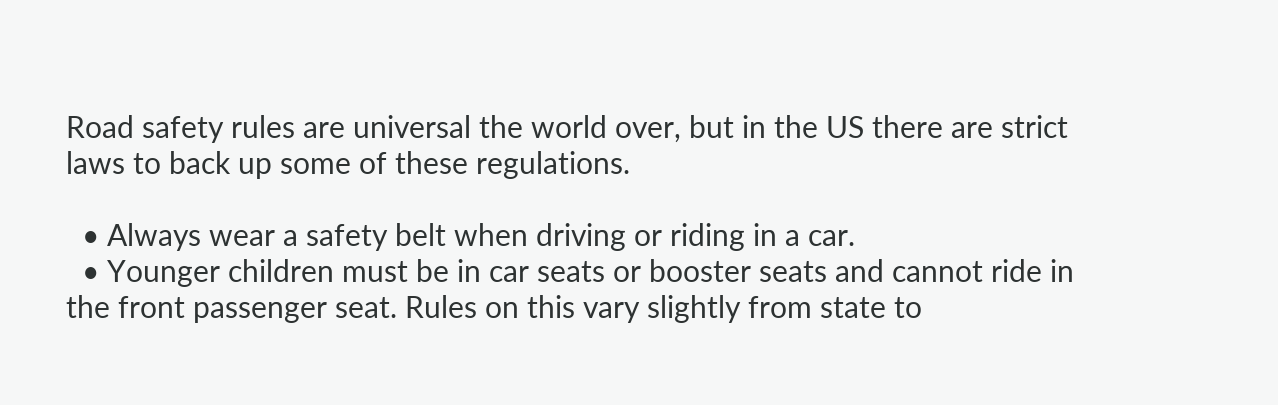Road safety rules are universal the world over, but in the US there are strict laws to back up some of these regulations.

  • Always wear a safety belt when driving or riding in a car.
  • Younger children must be in car seats or booster seats and cannot ride in the front passenger seat. Rules on this vary slightly from state to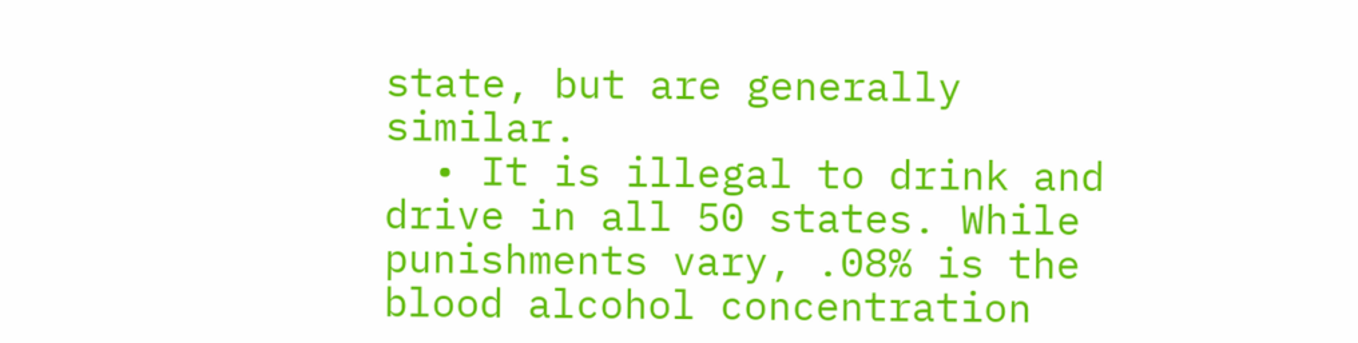state, but are generally similar.
  • It is illegal to drink and drive in all 50 states. While punishments vary, .08% is the blood alcohol concentration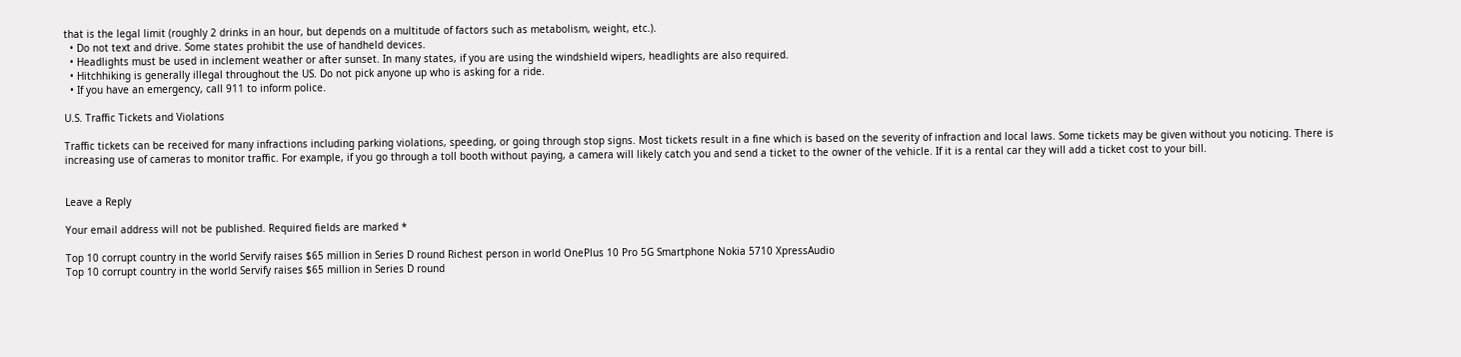that is the legal limit (roughly 2 drinks in an hour, but depends on a multitude of factors such as metabolism, weight, etc.).
  • Do not text and drive. Some states prohibit the use of handheld devices.
  • Headlights must be used in inclement weather or after sunset. In many states, if you are using the windshield wipers, headlights are also required.
  • Hitchhiking is generally illegal throughout the US. Do not pick anyone up who is asking for a ride.
  • If you have an emergency, call 911 to inform police.

U.S. Traffic Tickets and Violations

Traffic tickets can be received for many infractions including parking violations, speeding, or going through stop signs. Most tickets result in a fine which is based on the severity of infraction and local laws. Some tickets may be given without you noticing. There is increasing use of cameras to monitor traffic. For example, if you go through a toll booth without paying, a camera will likely catch you and send a ticket to the owner of the vehicle. If it is a rental car they will add a ticket cost to your bill.


Leave a Reply

Your email address will not be published. Required fields are marked *

Top 10 corrupt country in the world Servify raises $65 million in Series D round Richest person in world OnePlus 10 Pro 5G Smartphone Nokia 5710 XpressAudio
Top 10 corrupt country in the world Servify raises $65 million in Series D round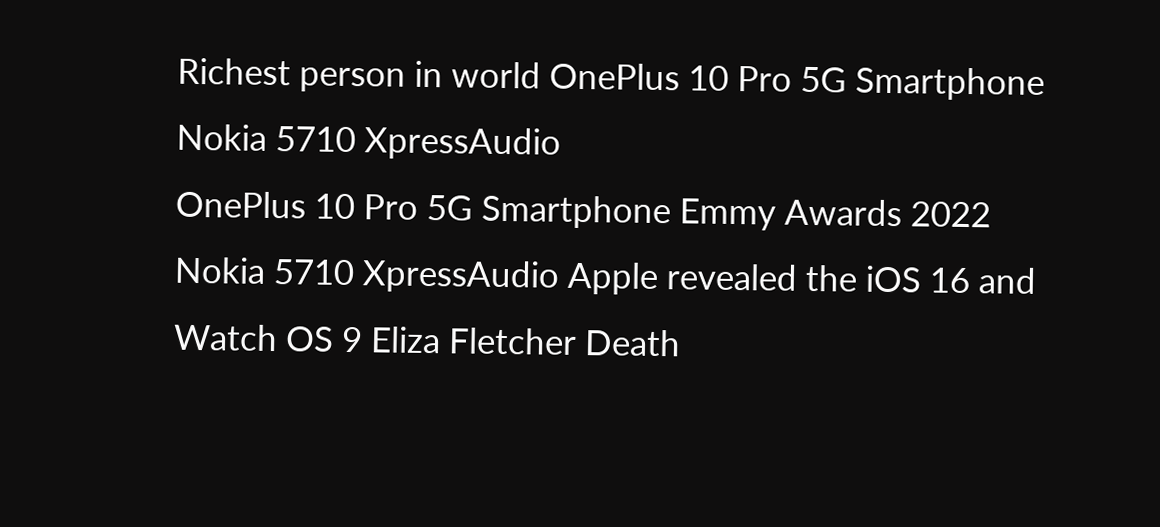Richest person in world OnePlus 10 Pro 5G Smartphone Nokia 5710 XpressAudio
OnePlus 10 Pro 5G Smartphone Emmy Awards 2022 Nokia 5710 XpressAudio Apple revealed the iOS 16 and Watch OS 9 Eliza Fletcher Death